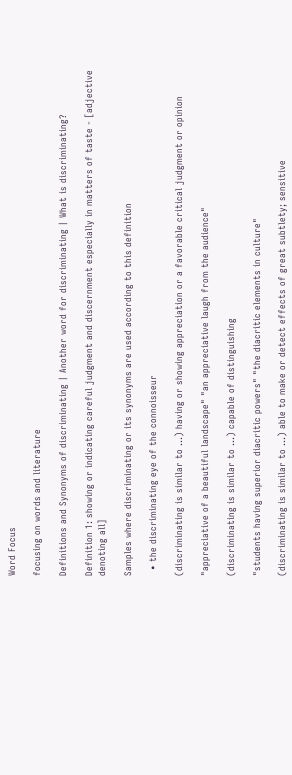Word Focus

focusing on words and literature

Definitions and Synonyms of discriminating | Another word for discriminating | What is discriminating?

Definition 1: showing or indicating careful judgment and discernment especially in matters of taste - [adjective denoting all]

Samples where discriminating or its synonyms are used according to this definition

  • the discriminating eye of the connoisseur

(discriminating is similar to ...) having or showing appreciation or a favorable critical judgment or opinion

"appreciative of a beautiful landscape" "an appreciative laugh from the audience"

(discriminating is similar to ...) capable of distinguishing

"students having superior diacritic powers" "the diacritic elements in culture"

(discriminating is similar to ...) able to make or detect effects of great subtlety; sensitive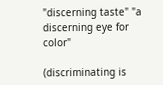"discerning taste" "a discerning eye for color"

(discriminating is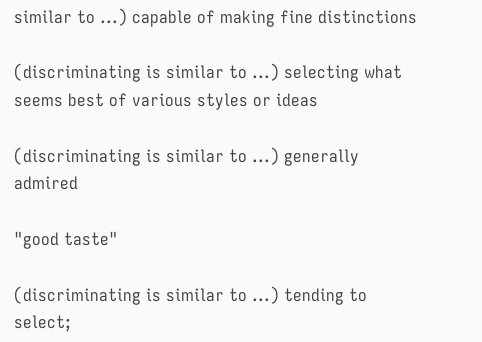similar to ...) capable of making fine distinctions

(discriminating is similar to ...) selecting what seems best of various styles or ideas

(discriminating is similar to ...) generally admired

"good taste"

(discriminating is similar to ...) tending to select;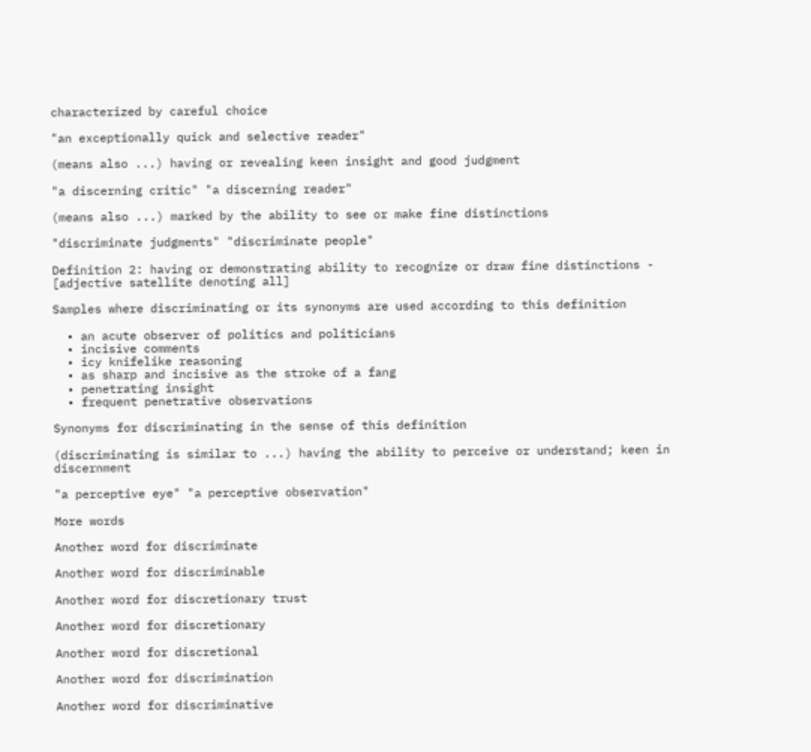characterized by careful choice

"an exceptionally quick and selective reader"

(means also ...) having or revealing keen insight and good judgment

"a discerning critic" "a discerning reader"

(means also ...) marked by the ability to see or make fine distinctions

"discriminate judgments" "discriminate people"

Definition 2: having or demonstrating ability to recognize or draw fine distinctions - [adjective satellite denoting all]

Samples where discriminating or its synonyms are used according to this definition

  • an acute observer of politics and politicians
  • incisive comments
  • icy knifelike reasoning
  • as sharp and incisive as the stroke of a fang
  • penetrating insight
  • frequent penetrative observations

Synonyms for discriminating in the sense of this definition

(discriminating is similar to ...) having the ability to perceive or understand; keen in discernment

"a perceptive eye" "a perceptive observation"

More words

Another word for discriminate

Another word for discriminable

Another word for discretionary trust

Another word for discretionary

Another word for discretional

Another word for discrimination

Another word for discriminative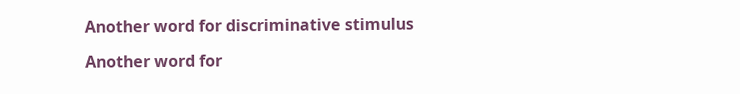Another word for discriminative stimulus

Another word for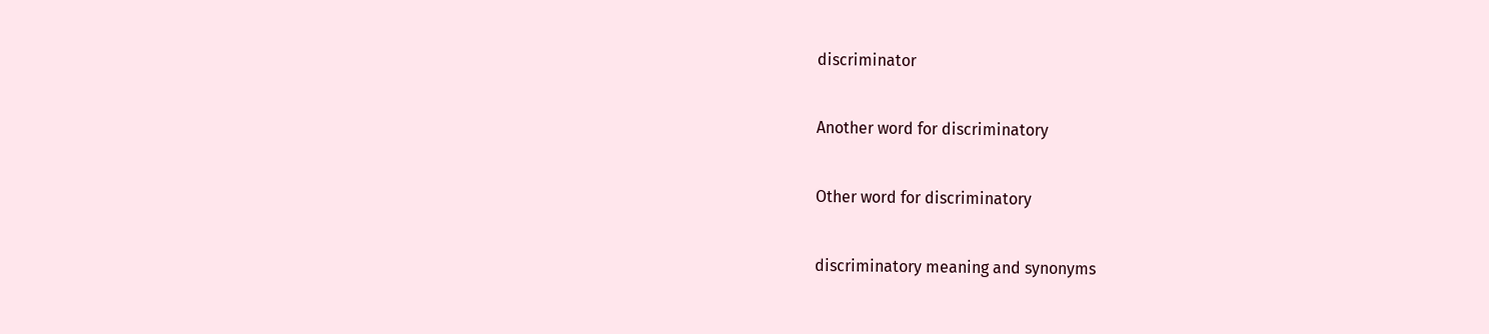discriminator

Another word for discriminatory

Other word for discriminatory

discriminatory meaning and synonyms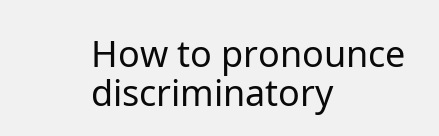How to pronounce discriminatory